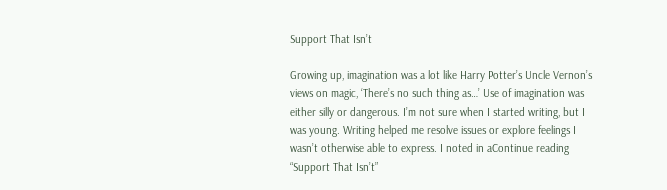Support That Isn’t

Growing up, imagination was a lot like Harry Potter’s Uncle Vernon’s views on magic, ‘There’s no such thing as…’ Use of imagination was either silly or dangerous. I’m not sure when I started writing, but I was young. Writing helped me resolve issues or explore feelings I wasn’t otherwise able to express. I noted in aContinue reading “Support That Isn’t”